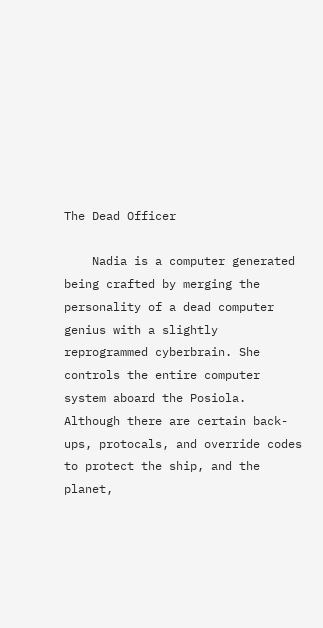The Dead Officer

    Nadia is a computer generated being crafted by merging the personality of a dead computer genius with a slightly reprogrammed cyberbrain. She controls the entire computer system aboard the Posiola. Although there are certain back-ups, protocals, and override codes to protect the ship, and the planet,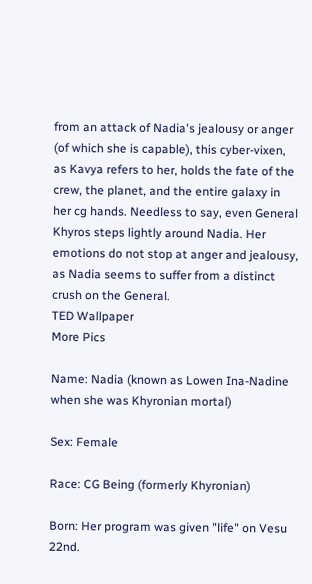from an attack of Nadia's jealousy or anger (of which she is capable), this cyber-vixen, as Kavya refers to her, holds the fate of the crew, the planet, and the entire galaxy in her cg hands. Needless to say, even General Khyros steps lightly around Nadia. Her emotions do not stop at anger and jealousy, as Nadia seems to suffer from a distinct crush on the General.
TED Wallpaper
More Pics

Name: Nadia (known as Lowen Ina-Nadine when she was Khyronian mortal)

Sex: Female

Race: CG Being (formerly Khyronian)

Born: Her program was given "life" on Vesu 22nd.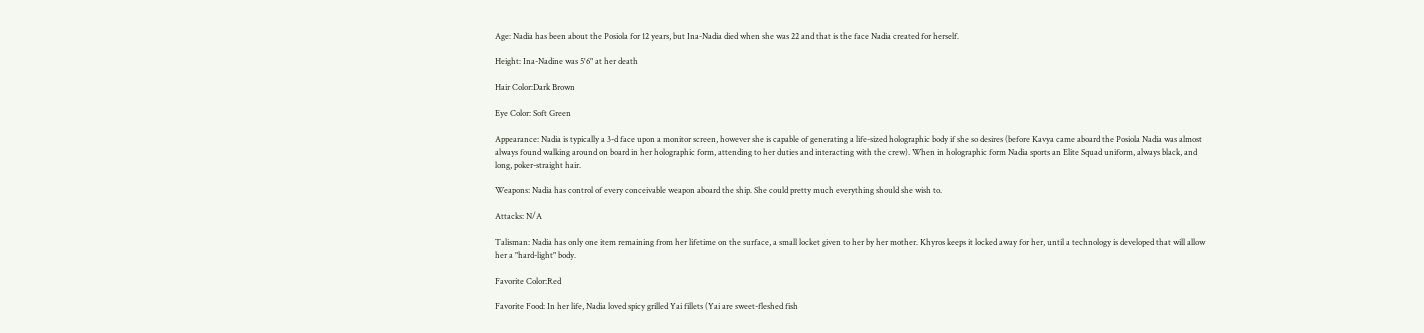Age: Nadia has been about the Posiola for 12 years, but Ina-Nadia died when she was 22 and that is the face Nadia created for herself.

Height: Ina-Nadine was 5'6" at her death

Hair Color:Dark Brown

Eye Color: Soft Green

Appearance: Nadia is typically a 3-d face upon a monitor screen, however she is capable of generating a life-sized holographic body if she so desires (before Kavya came aboard the Posiola Nadia was almost always found walking around on board in her holographic form, attending to her duties and interacting with the crew). When in holographic form Nadia sports an Elite Squad uniform, always black, and long, poker-straight hair.

Weapons: Nadia has control of every conceivable weapon aboard the ship. She could pretty much everything should she wish to.

Attacks: N/A

Talisman: Nadia has only one item remaining from her lifetime on the surface, a small locket given to her by her mother. Khyros keeps it locked away for her, until a technology is developed that will allow her a "hard-light" body.

Favorite Color:Red

Favorite Food: In her life, Nadia loved spicy grilled Yai fillets (Yai are sweet-fleshed fish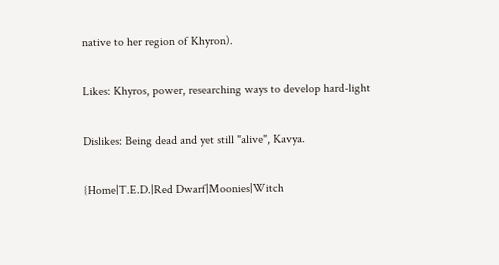native to her region of Khyron).

Likes: Khyros, power, researching ways to develop hard-light

Dislikes: Being dead and yet still "alive", Kavya.

{Home|T.E.D.|Red Dwarf|Moonies|Witch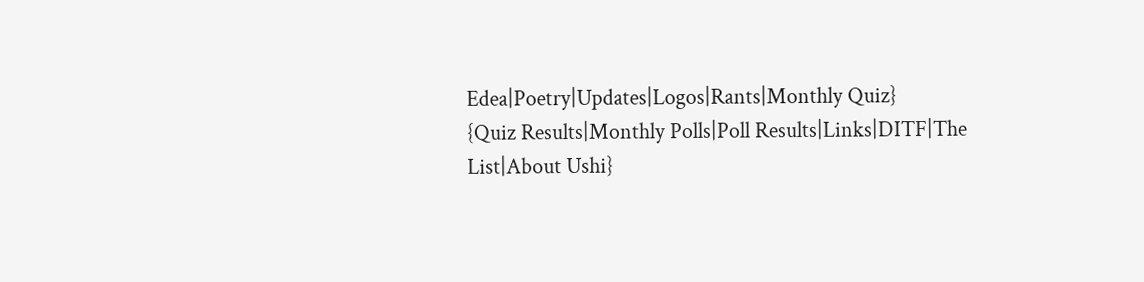Edea|Poetry|Updates|Logos|Rants|Monthly Quiz}
{Quiz Results|Monthly Polls|Poll Results|Links|DITF|The List|About Ushi}